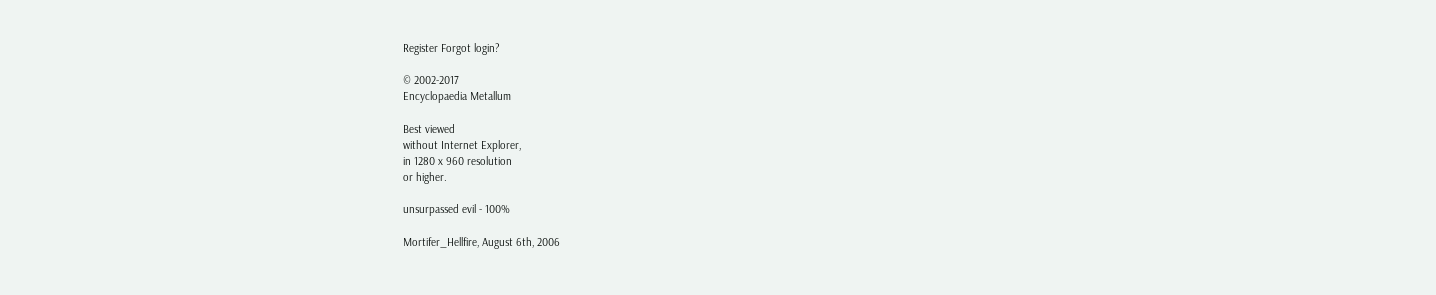Register Forgot login?

© 2002-2017
Encyclopaedia Metallum

Best viewed
without Internet Explorer,
in 1280 x 960 resolution
or higher.

unsurpassed evil - 100%

Mortifer_Hellfire, August 6th, 2006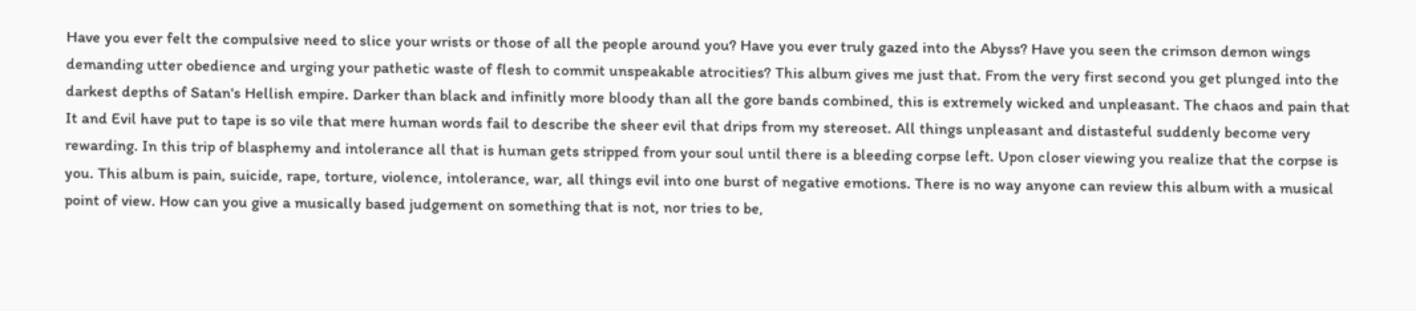Have you ever felt the compulsive need to slice your wrists or those of all the people around you? Have you ever truly gazed into the Abyss? Have you seen the crimson demon wings demanding utter obedience and urging your pathetic waste of flesh to commit unspeakable atrocities? This album gives me just that. From the very first second you get plunged into the darkest depths of Satan's Hellish empire. Darker than black and infinitly more bloody than all the gore bands combined, this is extremely wicked and unpleasant. The chaos and pain that It and Evil have put to tape is so vile that mere human words fail to describe the sheer evil that drips from my stereoset. All things unpleasant and distasteful suddenly become very rewarding. In this trip of blasphemy and intolerance all that is human gets stripped from your soul until there is a bleeding corpse left. Upon closer viewing you realize that the corpse is you. This album is pain, suicide, rape, torture, violence, intolerance, war, all things evil into one burst of negative emotions. There is no way anyone can review this album with a musical point of view. How can you give a musically based judgement on something that is not, nor tries to be,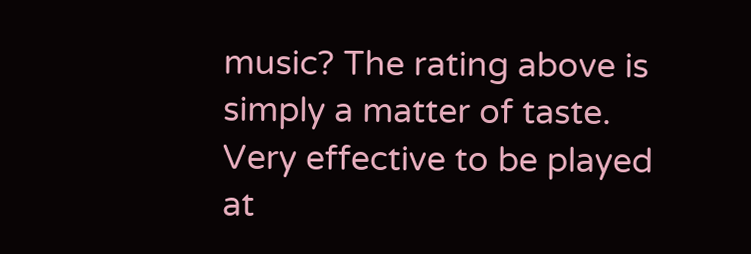music? The rating above is simply a matter of taste. Very effective to be played at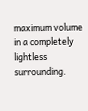maximum volume in a completely lightless surrounding.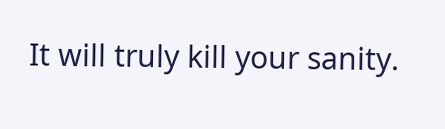It will truly kill your sanity.